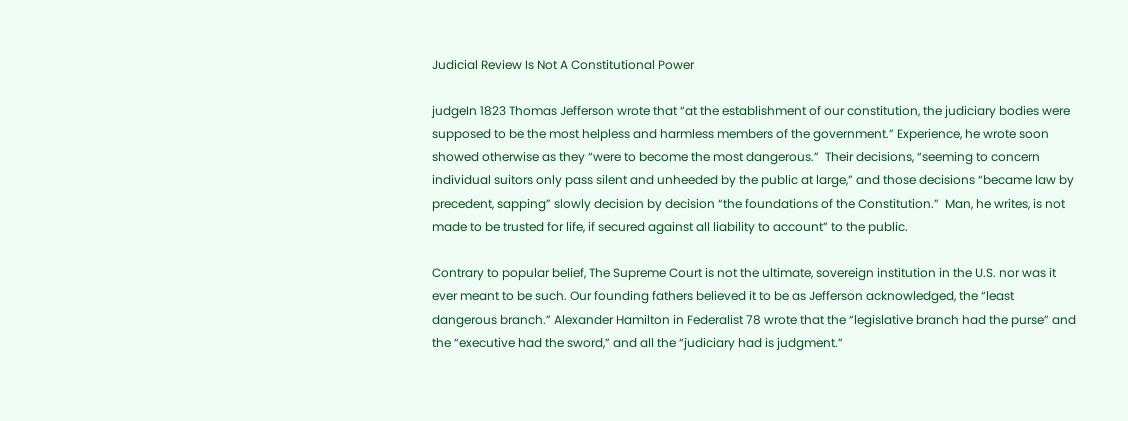Judicial Review Is Not A Constitutional Power

judgeIn 1823 Thomas Jefferson wrote that “at the establishment of our constitution, the judiciary bodies were supposed to be the most helpless and harmless members of the government.” Experience, he wrote soon showed otherwise as they “were to become the most dangerous.”  Their decisions, “seeming to concern individual suitors only pass silent and unheeded by the public at large,” and those decisions “became law by precedent, sapping” slowly decision by decision “the foundations of the Constitution.”  Man, he writes, is not made to be trusted for life, if secured against all liability to account” to the public.

Contrary to popular belief, The Supreme Court is not the ultimate, sovereign institution in the U.S. nor was it ever meant to be such. Our founding fathers believed it to be as Jefferson acknowledged, the “least dangerous branch.” Alexander Hamilton in Federalist 78 wrote that the “legislative branch had the purse” and the “executive had the sword,” and all the “judiciary had is judgment.”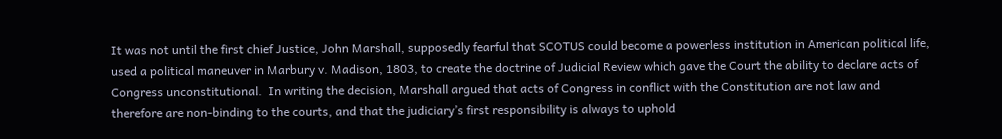It was not until the first chief Justice, John Marshall, supposedly fearful that SCOTUS could become a powerless institution in American political life, used a political maneuver in Marbury v. Madison, 1803, to create the doctrine of Judicial Review which gave the Court the ability to declare acts of Congress unconstitutional.  In writing the decision, Marshall argued that acts of Congress in conflict with the Constitution are not law and therefore are non-binding to the courts, and that the judiciary’s first responsibility is always to uphold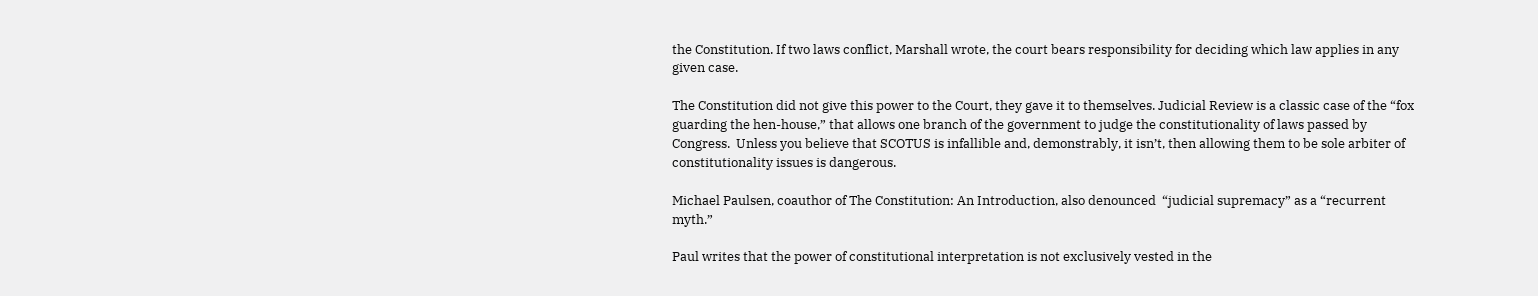the Constitution. If two laws conflict, Marshall wrote, the court bears responsibility for deciding which law applies in any given case.

The Constitution did not give this power to the Court, they gave it to themselves. Judicial Review is a classic case of the “fox guarding the hen-house,” that allows one branch of the government to judge the constitutionality of laws passed by Congress.  Unless you believe that SCOTUS is infallible and, demonstrably, it isn’t, then allowing them to be sole arbiter of constitutionality issues is dangerous.

Michael Paulsen, coauthor of The Constitution: An Introduction, also denounced  “judicial supremacy” as a “recurrent myth.”

Paul writes that the power of constitutional interpretation is not exclusively vested in the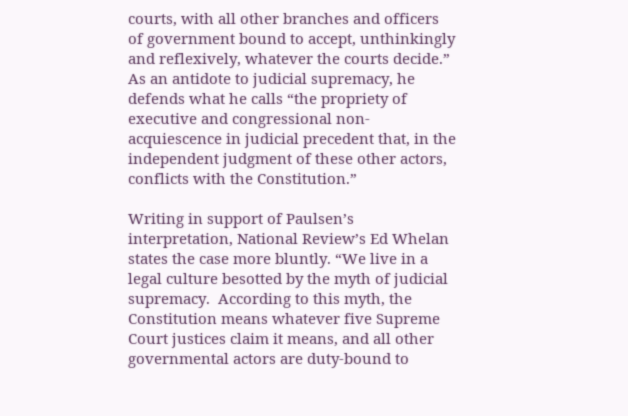courts, with all other branches and officers of government bound to accept, unthinkingly and reflexively, whatever the courts decide.” As an antidote to judicial supremacy, he defends what he calls “the propriety of executive and congressional non-acquiescence in judicial precedent that, in the independent judgment of these other actors, conflicts with the Constitution.”

Writing in support of Paulsen’s interpretation, National Review’s Ed Whelan states the case more bluntly. “We live in a legal culture besotted by the myth of judicial supremacy.  According to this myth, the Constitution means whatever five Supreme Court justices claim it means, and all other governmental actors are duty-bound to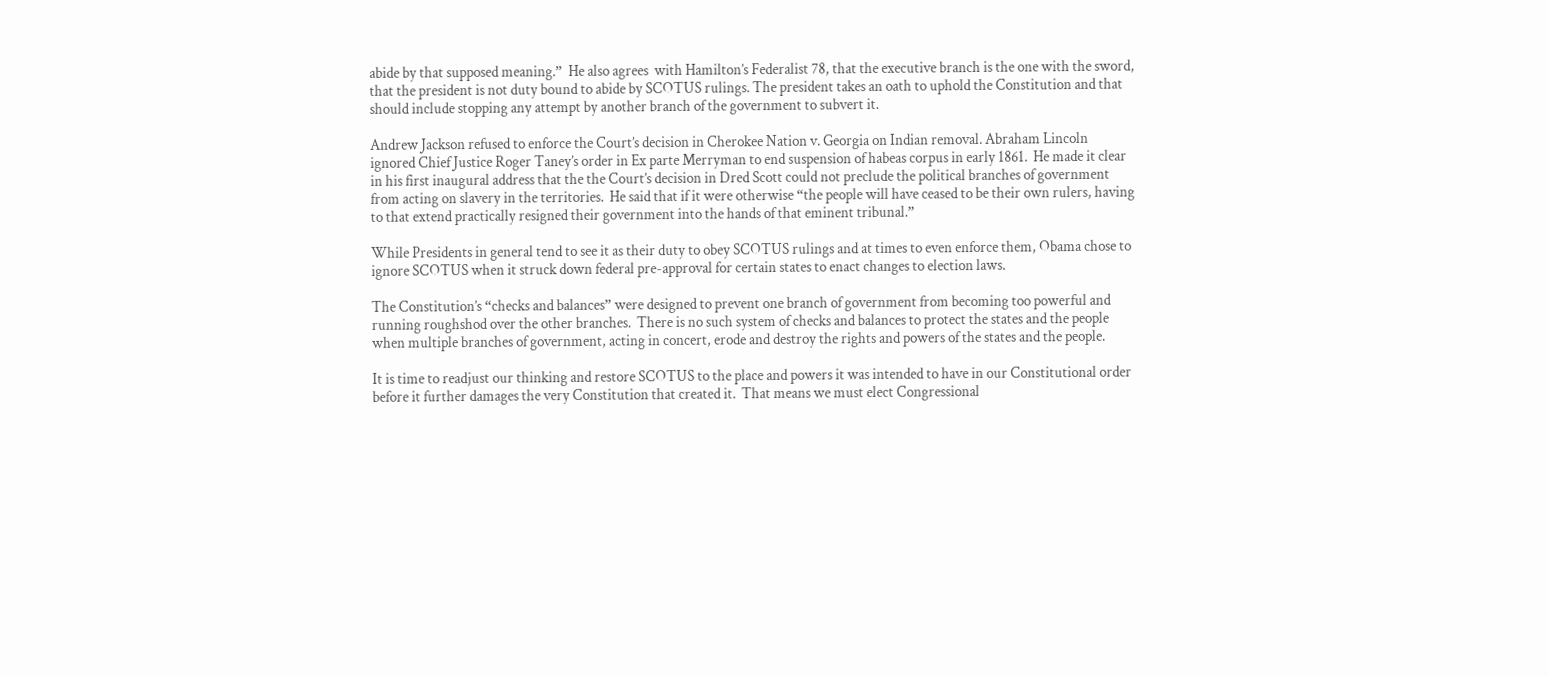abide by that supposed meaning.”  He also agrees  with Hamilton’s Federalist 78, that the executive branch is the one with the sword, that the president is not duty bound to abide by SCOTUS rulings. The president takes an oath to uphold the Constitution and that should include stopping any attempt by another branch of the government to subvert it.

Andrew Jackson refused to enforce the Court’s decision in Cherokee Nation v. Georgia on Indian removal. Abraham Lincoln ignored Chief Justice Roger Taney’s order in Ex parte Merryman to end suspension of habeas corpus in early 1861.  He made it clear in his first inaugural address that the the Court’s decision in Dred Scott could not preclude the political branches of government from acting on slavery in the territories.  He said that if it were otherwise “the people will have ceased to be their own rulers, having to that extend practically resigned their government into the hands of that eminent tribunal.”

While Presidents in general tend to see it as their duty to obey SCOTUS rulings and at times to even enforce them, Obama chose to ignore SCOTUS when it struck down federal pre-approval for certain states to enact changes to election laws.

The Constitution’s “checks and balances” were designed to prevent one branch of government from becoming too powerful and running roughshod over the other branches.  There is no such system of checks and balances to protect the states and the people when multiple branches of government, acting in concert, erode and destroy the rights and powers of the states and the people.

It is time to readjust our thinking and restore SCOTUS to the place and powers it was intended to have in our Constitutional order before it further damages the very Constitution that created it.  That means we must elect Congressional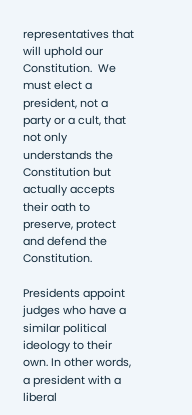representatives that will uphold our Constitution.  We must elect a president, not a party or a cult, that not only understands the Constitution but actually accepts their oath to preserve, protect and defend the Constitution.

Presidents appoint judges who have a similar political ideology to their own. In other words, a president with a liberal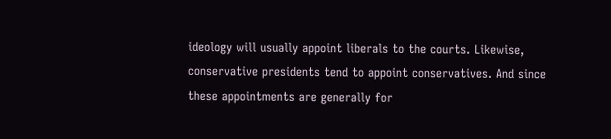ideology will usually appoint liberals to the courts. Likewise, conservative presidents tend to appoint conservatives. And since these appointments are generally for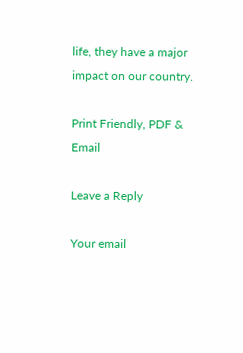life, they have a major impact on our country.

Print Friendly, PDF & Email

Leave a Reply

Your email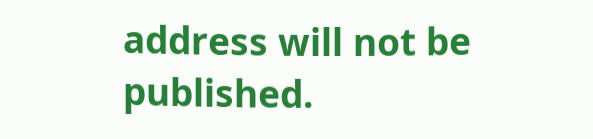address will not be published.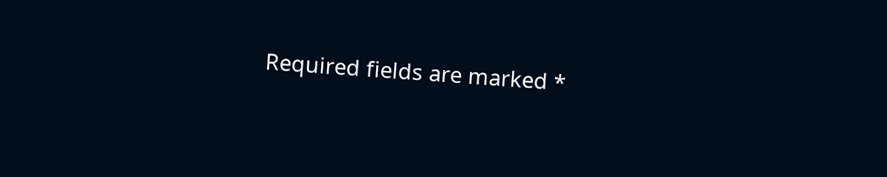Required fields are marked *